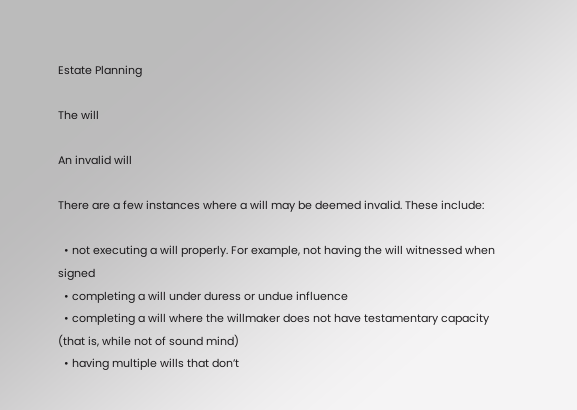Estate Planning

The will

An invalid will

There are a few instances where a will may be deemed invalid. These include:

  • not executing a will properly. For example, not having the will witnessed when signed
  • completing a will under duress or undue influence
  • completing a will where the willmaker does not have testamentary capacity (that is, while not of sound mind)
  • having multiple wills that don’t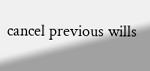cancel previous wills